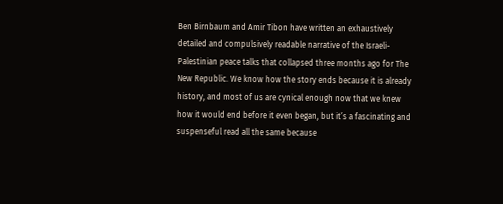Ben Birnbaum and Amir Tibon have written an exhaustively detailed and compulsively readable narrative of the Israeli-Palestinian peace talks that collapsed three months ago for The New Republic. We know how the story ends because it is already history, and most of us are cynical enough now that we knew how it would end before it even began, but it’s a fascinating and suspenseful read all the same because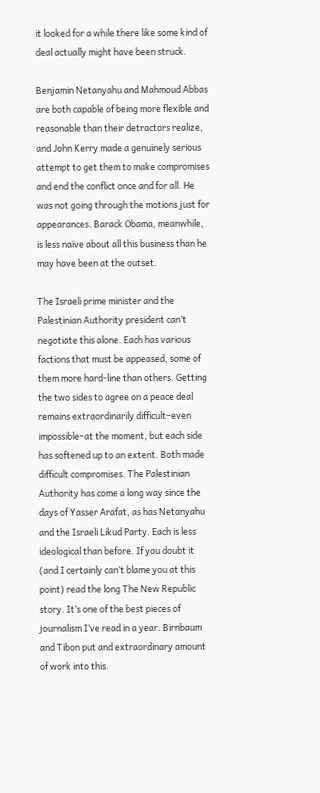it looked for a while there like some kind of deal actually might have been struck.

Benjamin Netanyahu and Mahmoud Abbas are both capable of being more flexible and reasonable than their detractors realize, and John Kerry made a genuinely serious attempt to get them to make compromises and end the conflict once and for all. He was not going through the motions just for appearances. Barack Obama, meanwhile, is less naïve about all this business than he may have been at the outset.

The Israeli prime minister and the Palestinian Authority president can’t negotiate this alone. Each has various factions that must be appeased, some of them more hard-line than others. Getting the two sides to agree on a peace deal remains extraordinarily difficult–even impossible–at the moment, but each side has softened up to an extent. Both made difficult compromises. The Palestinian Authority has come a long way since the days of Yasser Arafat, as has Netanyahu and the Israeli Likud Party. Each is less ideological than before. If you doubt it (and I certainly can’t blame you at this point) read the long The New Republic story. It’s one of the best pieces of journalism I’ve read in a year. Birnbaum and Tibon put and extraordinary amount of work into this.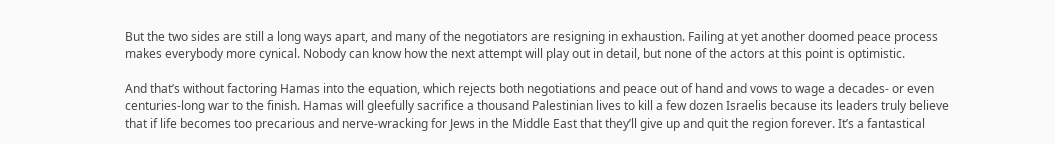But the two sides are still a long ways apart, and many of the negotiators are resigning in exhaustion. Failing at yet another doomed peace process makes everybody more cynical. Nobody can know how the next attempt will play out in detail, but none of the actors at this point is optimistic.

And that’s without factoring Hamas into the equation, which rejects both negotiations and peace out of hand and vows to wage a decades- or even centuries-long war to the finish. Hamas will gleefully sacrifice a thousand Palestinian lives to kill a few dozen Israelis because its leaders truly believe that if life becomes too precarious and nerve-wracking for Jews in the Middle East that they’ll give up and quit the region forever. It’s a fantastical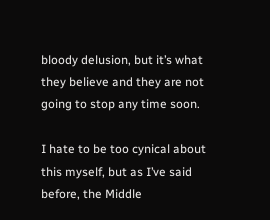bloody delusion, but it’s what they believe and they are not going to stop any time soon.

I hate to be too cynical about this myself, but as I’ve said before, the Middle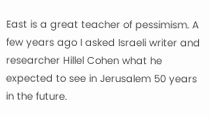East is a great teacher of pessimism. A few years ago I asked Israeli writer and researcher Hillel Cohen what he expected to see in Jerusalem 50 years in the future.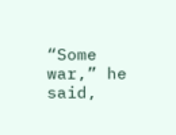“Some war,” he said,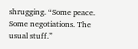shrugging. “Some peace. Some negotiations. The usual stuff.”